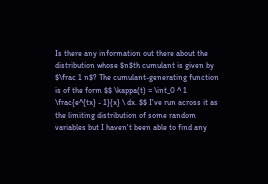Is there any information out there about the distribution whose $n$th cumulant is given by $\frac 1 n$? The cumulant-generating function is of the form $$ \kappa(t) = \int_0 ^ 1 \frac{e^{tx} - 1}{x} \ dx. $$ I've run across it as the limiting distribution of some random variables but I haven't been able to find any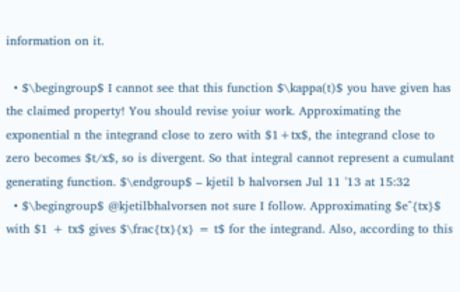information on it.

  • $\begingroup$ I cannot see that this function $\kappa(t)$ you have given has the claimed property! You should revise yoiur work. Approximating the exponential n the integrand close to zero with $1+tx$, the integrand close to zero becomes $t/x$, so is divergent. So that integral cannot represent a cumulant generating function. $\endgroup$ – kjetil b halvorsen Jul 11 '13 at 15:32
  • $\begingroup$ @kjetilbhalvorsen not sure I follow. Approximating $e^{tx}$ with $1 + tx$ gives $\frac{tx}{x} = t$ for the integrand. Also, according to this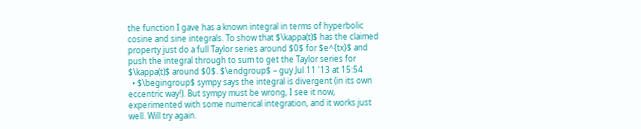the function I gave has a known integral in terms of hyperbolic cosine and sine integrals. To show that $\kappa(t)$ has the claimed property just do a full Taylor series around $0$ for $e^{tx}$ and push the integral through to sum to get the Taylor series for $\kappa(t)$ around $0$. $\endgroup$ – guy Jul 11 '13 at 15:54
  • $\begingroup$ sympy says the integral is divergent (in its own eccentric way!). But sympy must be wrong, I see it now, experimented with some numerical integration, and it works just well. Will try again.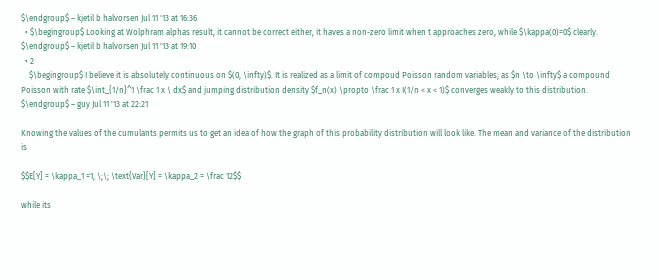$\endgroup$ – kjetil b halvorsen Jul 11 '13 at 16:36
  • $\begingroup$ Looking at Wolphram alphas result, it cannot be correct either, it haves a non-zero limit when t approaches zero, while $\kappa(0)=0$ clearly. $\endgroup$ – kjetil b halvorsen Jul 11 '13 at 19:10
  • 2
    $\begingroup$ I believe it is absolutely continuous on $(0, \infty)$. It is realized as a limit of compoud Poisson random variables; as $n \to \infty$ a compound Poisson with rate $\int_{1/n}^1 \frac 1 x \ dx$ and jumping distribution density $f_n(x) \propto \frac 1 x I(1/n < x < 1)$ converges weakly to this distribution. $\endgroup$ – guy Jul 11 '13 at 22:21

Knowing the values of the cumulants permits us to get an idea of how the graph of this probability distribution will look like. The mean and variance of the distribution is

$$E[Y] = \kappa_1 =1, \;\; \text{Var}[Y] = \kappa_2 = \frac 12$$

while its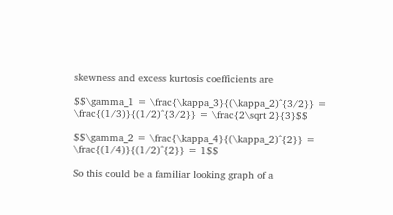skewness and excess kurtosis coefficients are

$$\gamma_1 = \frac{\kappa_3}{(\kappa_2)^{3/2}} = \frac{(1/3)}{(1/2)^{3/2}} = \frac{2\sqrt 2}{3}$$

$$\gamma_2 = \frac{\kappa_4}{(\kappa_2)^{2}} = \frac{(1/4)}{(1/2)^{2}} = 1$$

So this could be a familiar looking graph of a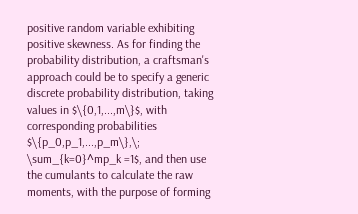positive random variable exhibiting positive skewness. As for finding the probability distribution, a craftsman's approach could be to specify a generic discrete probability distribution, taking values in $\{0,1,...,m\}$, with corresponding probabilities $\{p_0,p_1,...,p_m\},\; \sum_{k=0}^mp_k =1$, and then use the cumulants to calculate the raw moments, with the purpose of forming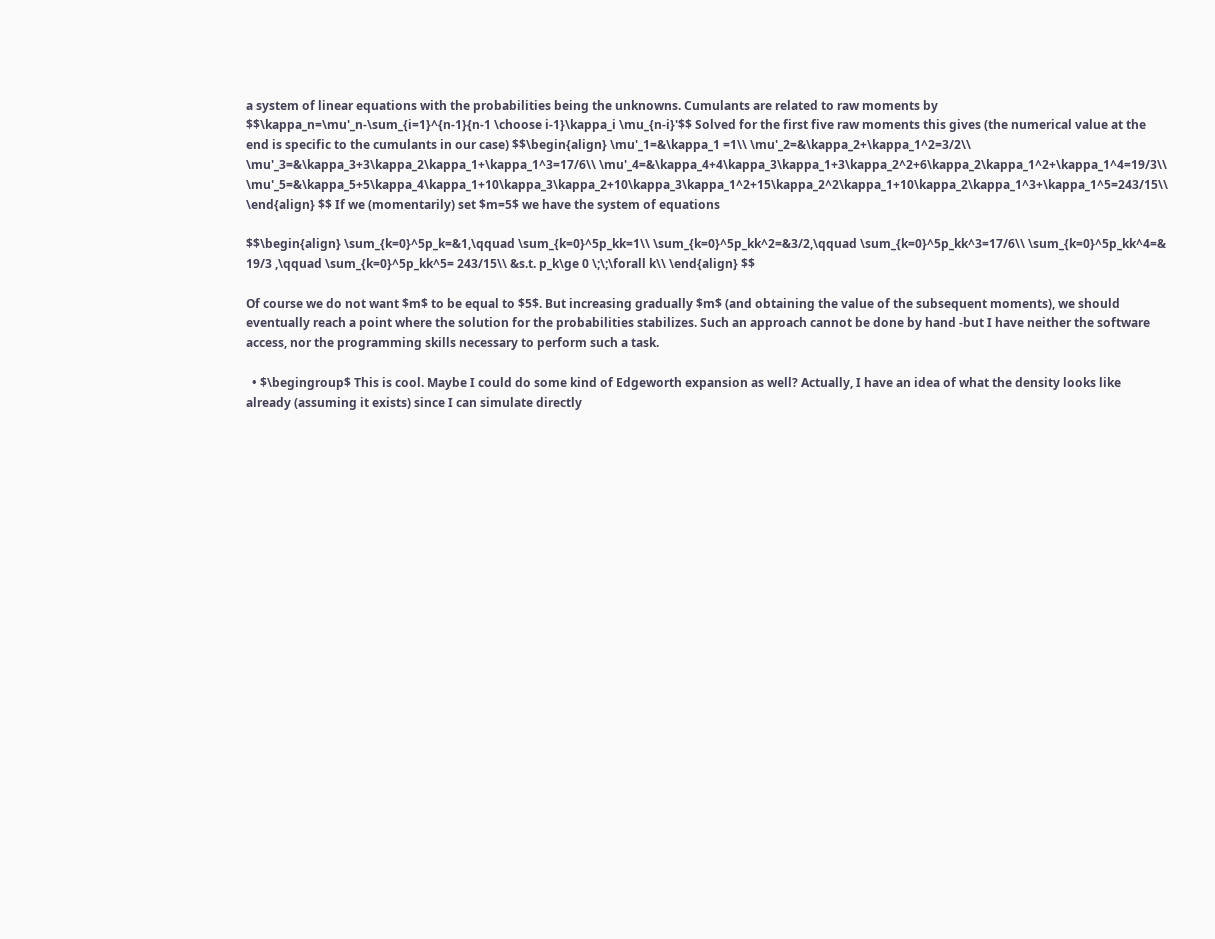a system of linear equations with the probabilities being the unknowns. Cumulants are related to raw moments by $$\kappa_n=\mu'_n-\sum_{i=1}^{n-1}{n-1 \choose i-1}\kappa_i \mu_{n-i}'$$ Solved for the first five raw moments this gives (the numerical value at the end is specific to the cumulants in our case) $$\begin{align} \mu'_1=&\kappa_1 =1\\ \mu'_2=&\kappa_2+\kappa_1^2=3/2\\ \mu'_3=&\kappa_3+3\kappa_2\kappa_1+\kappa_1^3=17/6\\ \mu'_4=&\kappa_4+4\kappa_3\kappa_1+3\kappa_2^2+6\kappa_2\kappa_1^2+\kappa_1^4=19/3\\ \mu'_5=&\kappa_5+5\kappa_4\kappa_1+10\kappa_3\kappa_2+10\kappa_3\kappa_1^2+15\kappa_2^2\kappa_1+10\kappa_2\kappa_1^3+\kappa_1^5=243/15\\ \end{align} $$ If we (momentarily) set $m=5$ we have the system of equations

$$\begin{align} \sum_{k=0}^5p_k=&1,\qquad \sum_{k=0}^5p_kk=1\\ \sum_{k=0}^5p_kk^2=&3/2,\qquad \sum_{k=0}^5p_kk^3=17/6\\ \sum_{k=0}^5p_kk^4=& 19/3 ,\qquad \sum_{k=0}^5p_kk^5= 243/15\\ &s.t. p_k\ge 0 \;\;\forall k\\ \end{align} $$

Of course we do not want $m$ to be equal to $5$. But increasing gradually $m$ (and obtaining the value of the subsequent moments), we should eventually reach a point where the solution for the probabilities stabilizes. Such an approach cannot be done by hand -but I have neither the software access, nor the programming skills necessary to perform such a task.

  • $\begingroup$ This is cool. Maybe I could do some kind of Edgeworth expansion as well? Actually, I have an idea of what the density looks like already (assuming it exists) since I can simulate directly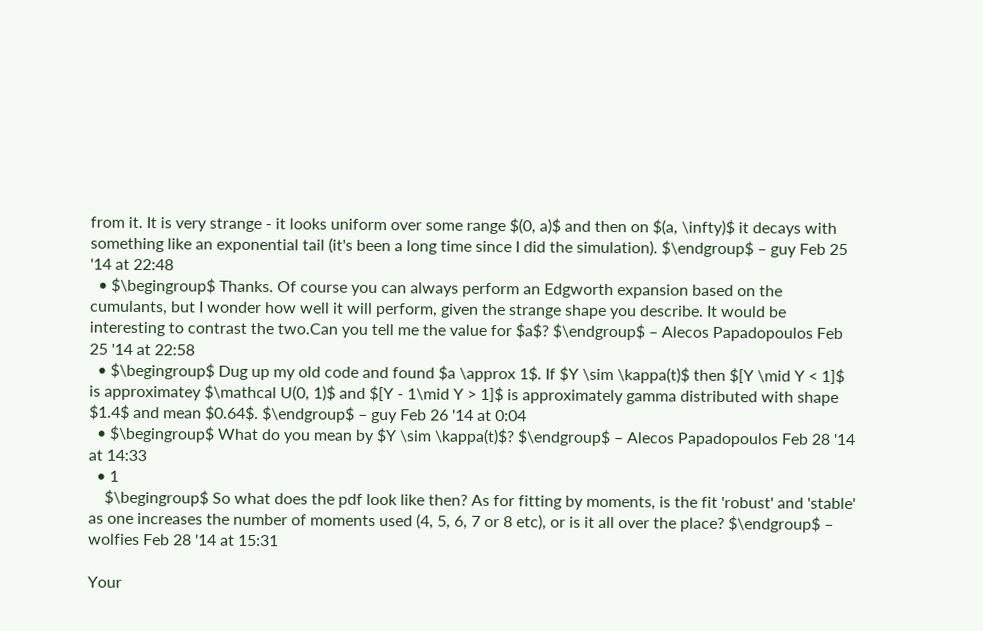from it. It is very strange - it looks uniform over some range $(0, a)$ and then on $(a, \infty)$ it decays with something like an exponential tail (it's been a long time since I did the simulation). $\endgroup$ – guy Feb 25 '14 at 22:48
  • $\begingroup$ Thanks. Of course you can always perform an Edgworth expansion based on the cumulants, but I wonder how well it will perform, given the strange shape you describe. It would be interesting to contrast the two.Can you tell me the value for $a$? $\endgroup$ – Alecos Papadopoulos Feb 25 '14 at 22:58
  • $\begingroup$ Dug up my old code and found $a \approx 1$. If $Y \sim \kappa(t)$ then $[Y \mid Y < 1]$ is approximatey $\mathcal U(0, 1)$ and $[Y - 1\mid Y > 1]$ is approximately gamma distributed with shape $1.4$ and mean $0.64$. $\endgroup$ – guy Feb 26 '14 at 0:04
  • $\begingroup$ What do you mean by $Y \sim \kappa(t)$? $\endgroup$ – Alecos Papadopoulos Feb 28 '14 at 14:33
  • 1
    $\begingroup$ So what does the pdf look like then? As for fitting by moments, is the fit 'robust' and 'stable' as one increases the number of moments used (4, 5, 6, 7 or 8 etc), or is it all over the place? $\endgroup$ – wolfies Feb 28 '14 at 15:31

Your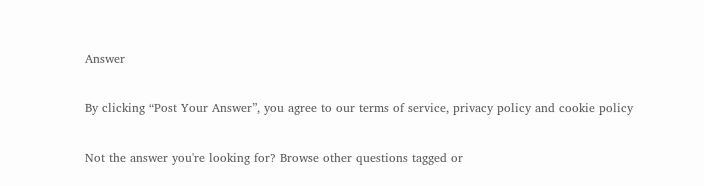Answer

By clicking “Post Your Answer”, you agree to our terms of service, privacy policy and cookie policy

Not the answer you're looking for? Browse other questions tagged or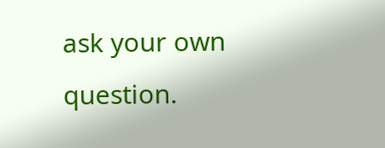ask your own question.